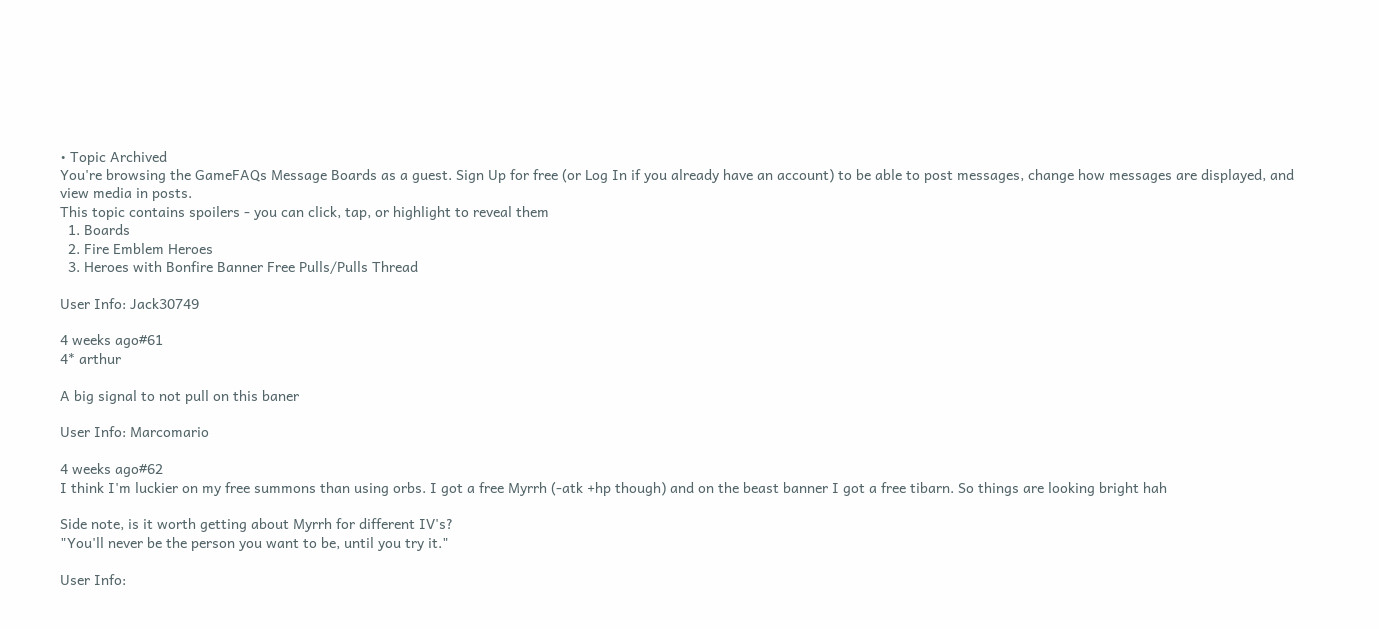• Topic Archived
You're browsing the GameFAQs Message Boards as a guest. Sign Up for free (or Log In if you already have an account) to be able to post messages, change how messages are displayed, and view media in posts.
This topic contains spoilers - you can click, tap, or highlight to reveal them
  1. Boards
  2. Fire Emblem Heroes
  3. Heroes with Bonfire Banner Free Pulls/Pulls Thread

User Info: Jack30749

4 weeks ago#61
4* arthur

A big signal to not pull on this baner

User Info: Marcomario

4 weeks ago#62
I think I'm luckier on my free summons than using orbs. I got a free Myrrh (-atk +hp though) and on the beast banner I got a free tibarn. So things are looking bright hah

Side note, is it worth getting about Myrrh for different IV's?
"You'll never be the person you want to be, until you try it."

User Info: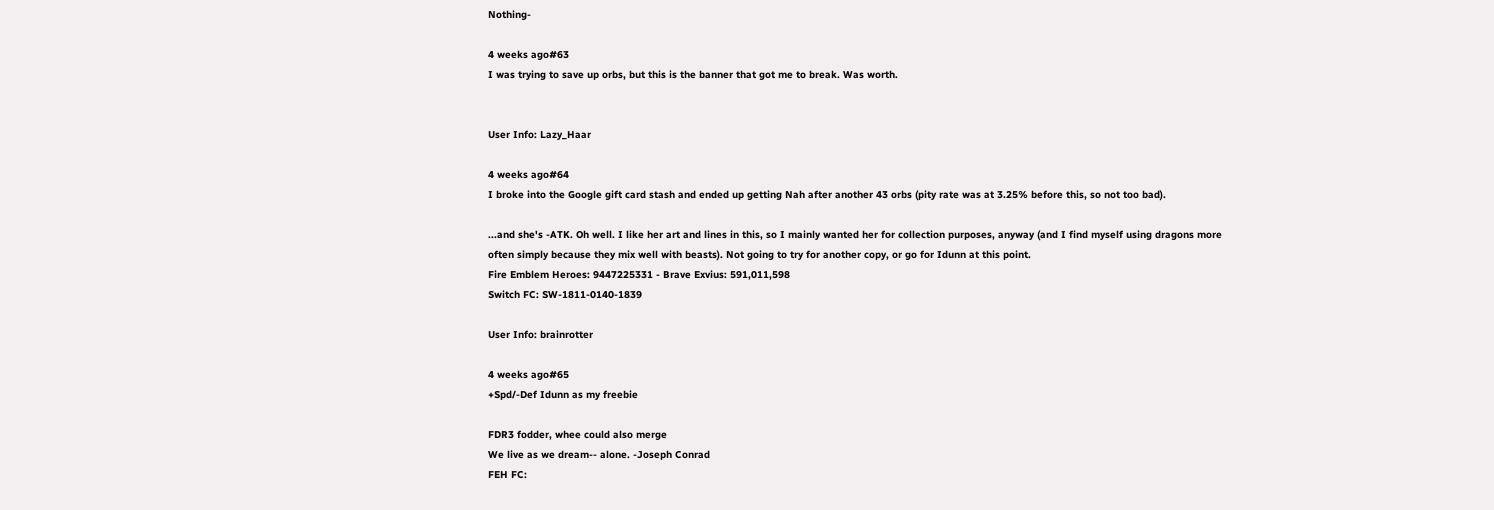Nothing-

4 weeks ago#63
I was trying to save up orbs, but this is the banner that got me to break. Was worth.


User Info: Lazy_Haar

4 weeks ago#64
I broke into the Google gift card stash and ended up getting Nah after another 43 orbs (pity rate was at 3.25% before this, so not too bad).

...and she's -ATK. Oh well. I like her art and lines in this, so I mainly wanted her for collection purposes, anyway (and I find myself using dragons more often simply because they mix well with beasts). Not going to try for another copy, or go for Idunn at this point.
Fire Emblem Heroes: 9447225331 - Brave Exvius: 591,011,598
Switch FC: SW-1811-0140-1839

User Info: brainrotter

4 weeks ago#65
+Spd/-Def Idunn as my freebie

FDR3 fodder, whee could also merge
We live as we dream-- alone. -Joseph Conrad
FEH FC: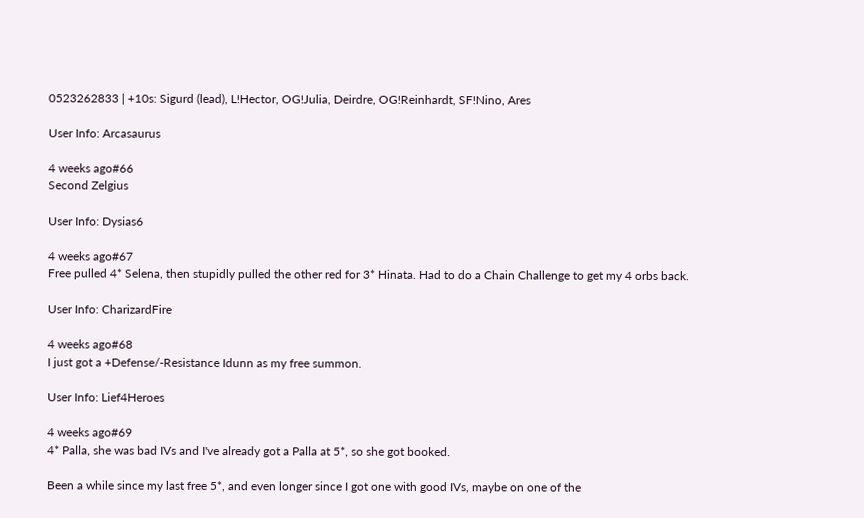0523262833 | +10s: Sigurd (lead), L!Hector, OG!Julia, Deirdre, OG!Reinhardt, SF!Nino, Ares

User Info: Arcasaurus

4 weeks ago#66
Second Zelgius

User Info: Dysias6

4 weeks ago#67
Free pulled 4* Selena, then stupidly pulled the other red for 3* Hinata. Had to do a Chain Challenge to get my 4 orbs back.

User Info: CharizardFire

4 weeks ago#68
I just got a +Defense/-Resistance Idunn as my free summon.

User Info: Lief4Heroes

4 weeks ago#69
4* Palla, she was bad IVs and I've already got a Palla at 5*, so she got booked.

Been a while since my last free 5*, and even longer since I got one with good IVs, maybe on one of the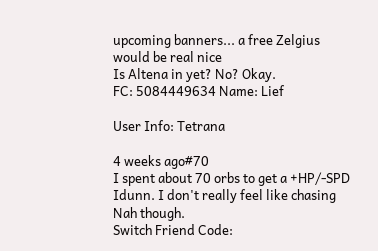upcoming banners... a free Zelgius would be real nice
Is Altena in yet? No? Okay.
FC: 5084449634 Name: Lief

User Info: Tetrana

4 weeks ago#70
I spent about 70 orbs to get a +HP/-SPD Idunn. I don't really feel like chasing Nah though.
Switch Friend Code: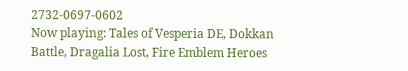2732-0697-0602
Now playing: Tales of Vesperia DE, Dokkan Battle, Dragalia Lost, Fire Emblem Heroes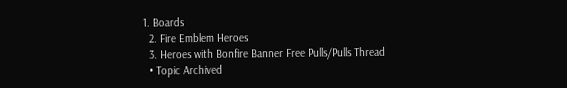1. Boards
  2. Fire Emblem Heroes
  3. Heroes with Bonfire Banner Free Pulls/Pulls Thread
  • Topic Archived